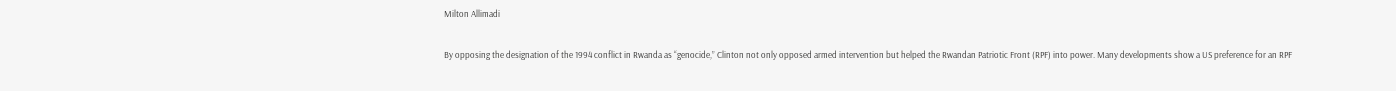Milton Allimadi


By opposing the designation of the 1994 conflict in Rwanda as “genocide,” Clinton not only opposed armed intervention but helped the Rwandan Patriotic Front (RPF) into power. Many developments show a US preference for an RPF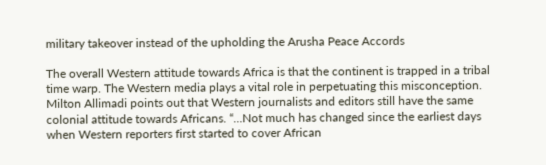military takeover instead of the upholding the Arusha Peace Accords

The overall Western attitude towards Africa is that the continent is trapped in a tribal time warp. The Western media plays a vital role in perpetuating this misconception. Milton Allimadi points out that Western journalists and editors still have the same colonial attitude towards Africans. “…Not much has changed since the earliest days when Western reporters first started to cover African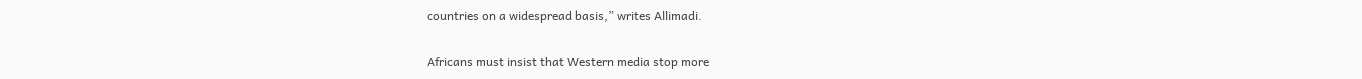countries on a widespread basis,” writes Allimadi.

Africans must insist that Western media stop more